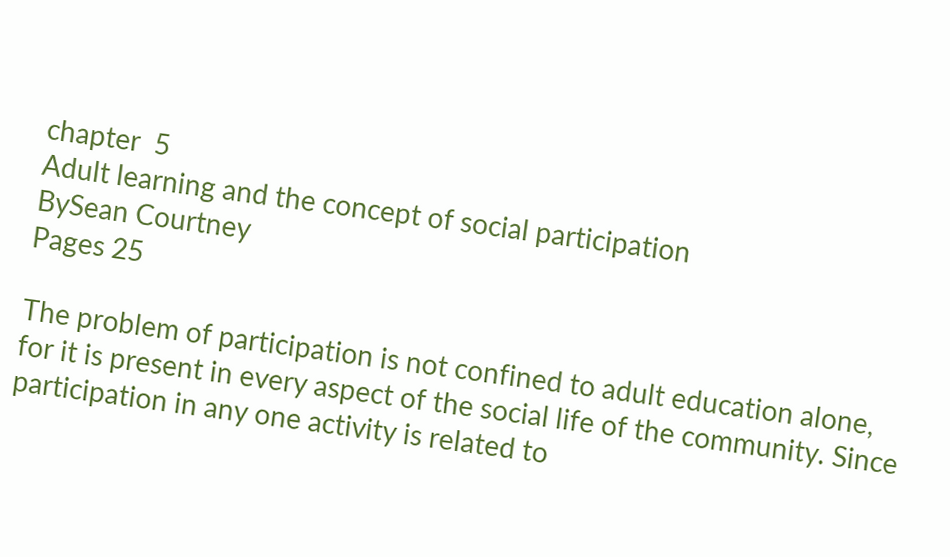chapter  5
Adult learning and the concept of social participation
BySean Courtney
Pages 25

The problem of participation is not confined to adult education alone, for it is present in every aspect of the social life of the community. Since participation in any one activity is related to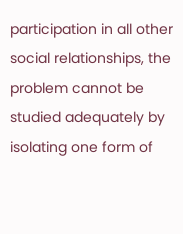participation in all other social relationships, the problem cannot be studied adequately by isolating one form of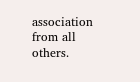association from all others.